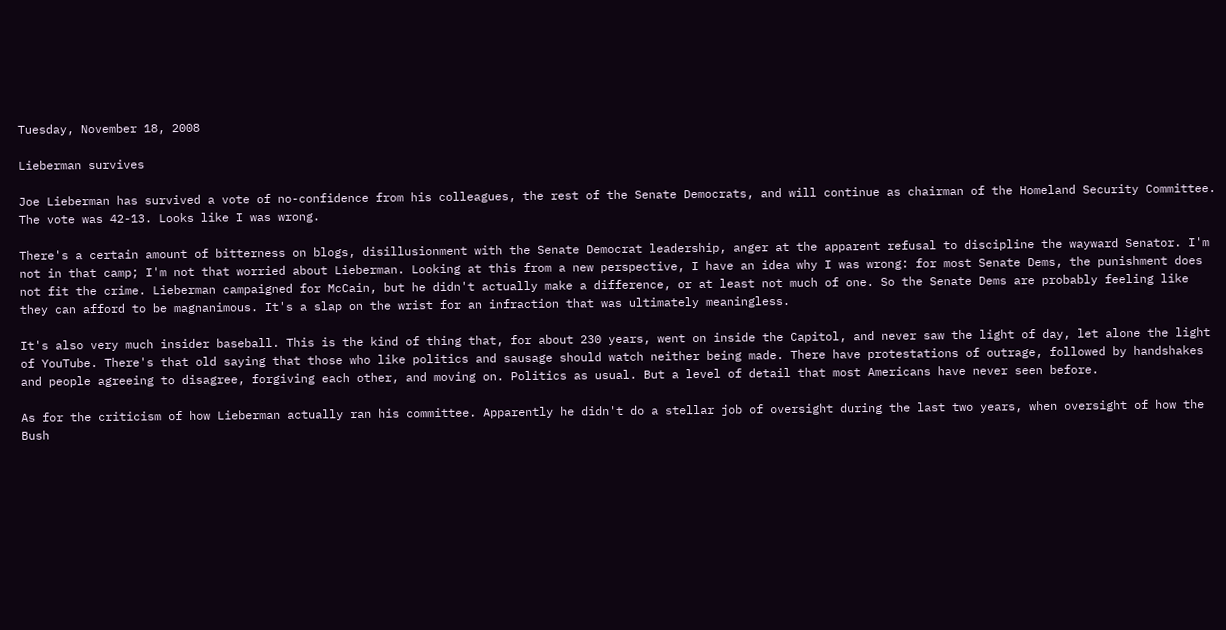Tuesday, November 18, 2008

Lieberman survives

Joe Lieberman has survived a vote of no-confidence from his colleagues, the rest of the Senate Democrats, and will continue as chairman of the Homeland Security Committee. The vote was 42-13. Looks like I was wrong.

There's a certain amount of bitterness on blogs, disillusionment with the Senate Democrat leadership, anger at the apparent refusal to discipline the wayward Senator. I'm not in that camp; I'm not that worried about Lieberman. Looking at this from a new perspective, I have an idea why I was wrong: for most Senate Dems, the punishment does not fit the crime. Lieberman campaigned for McCain, but he didn't actually make a difference, or at least not much of one. So the Senate Dems are probably feeling like they can afford to be magnanimous. It's a slap on the wrist for an infraction that was ultimately meaningless.

It's also very much insider baseball. This is the kind of thing that, for about 230 years, went on inside the Capitol, and never saw the light of day, let alone the light of YouTube. There's that old saying that those who like politics and sausage should watch neither being made. There have protestations of outrage, followed by handshakes and people agreeing to disagree, forgiving each other, and moving on. Politics as usual. But a level of detail that most Americans have never seen before.

As for the criticism of how Lieberman actually ran his committee. Apparently he didn't do a stellar job of oversight during the last two years, when oversight of how the Bush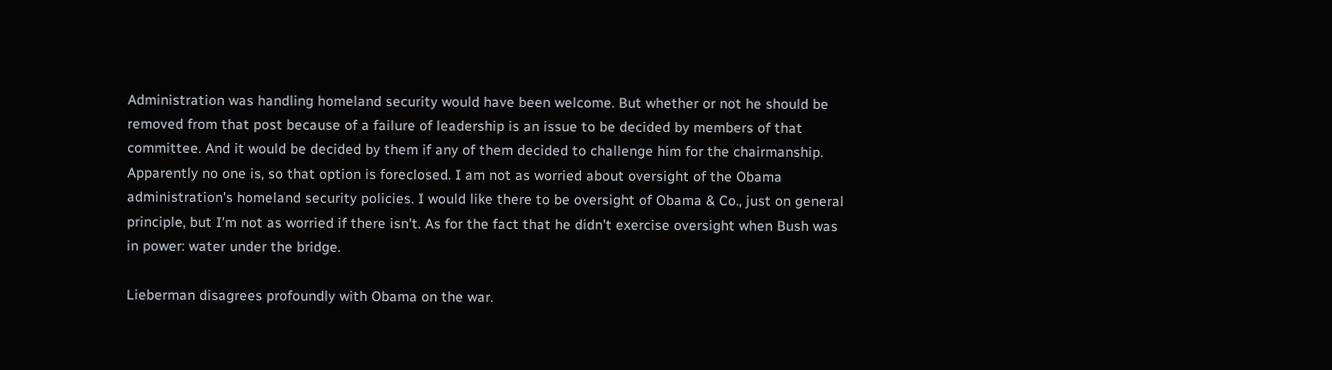Administration was handling homeland security would have been welcome. But whether or not he should be removed from that post because of a failure of leadership is an issue to be decided by members of that committee. And it would be decided by them if any of them decided to challenge him for the chairmanship. Apparently no one is, so that option is foreclosed. I am not as worried about oversight of the Obama administration's homeland security policies. I would like there to be oversight of Obama & Co., just on general principle, but I'm not as worried if there isn't. As for the fact that he didn't exercise oversight when Bush was in power: water under the bridge.

Lieberman disagrees profoundly with Obama on the war.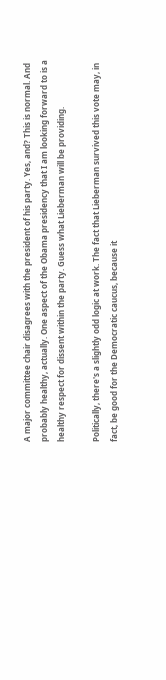A major committee chair disagrees with the president of his party. Yes, and? This is normal. And probably healthy, actually. One aspect of the Obama presidency that I am looking forward to is a healthy respect for dissent within the party. Guess what Lieberman will be providing.

Politically, there's a slightly odd logic at work. The fact that Lieberman survived this vote may, in fact, be good for the Democratic caucus, because it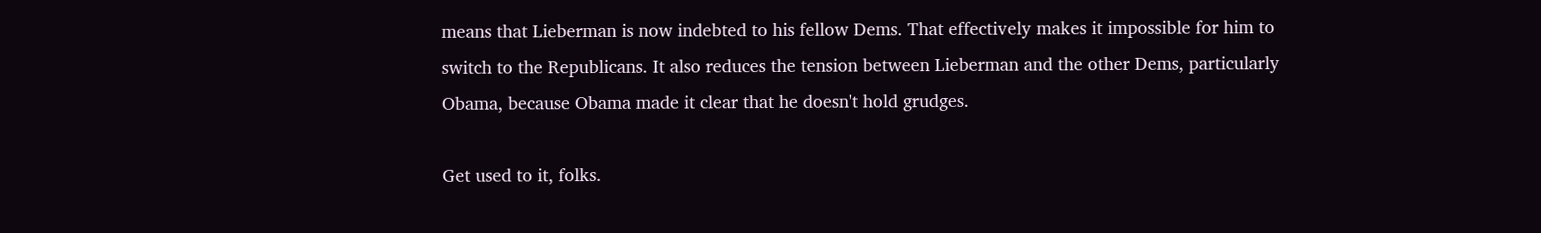means that Lieberman is now indebted to his fellow Dems. That effectively makes it impossible for him to switch to the Republicans. It also reduces the tension between Lieberman and the other Dems, particularly Obama, because Obama made it clear that he doesn't hold grudges.

Get used to it, folks.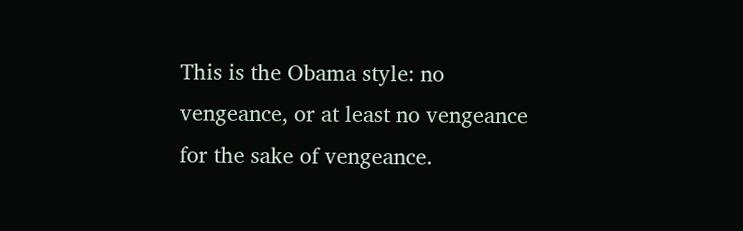This is the Obama style: no vengeance, or at least no vengeance for the sake of vengeance.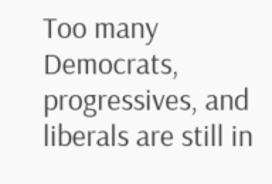Too many Democrats, progressives, and liberals are still in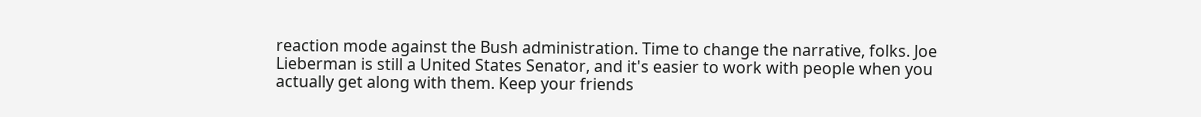reaction mode against the Bush administration. Time to change the narrative, folks. Joe Lieberman is still a United States Senator, and it's easier to work with people when you actually get along with them. Keep your friends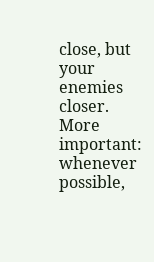close, but your enemies closer. More important: whenever possible,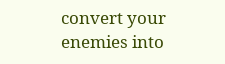convert your enemies into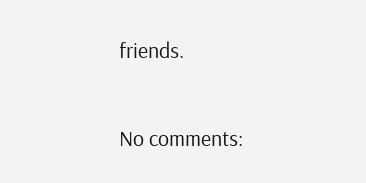friends.

No comments: